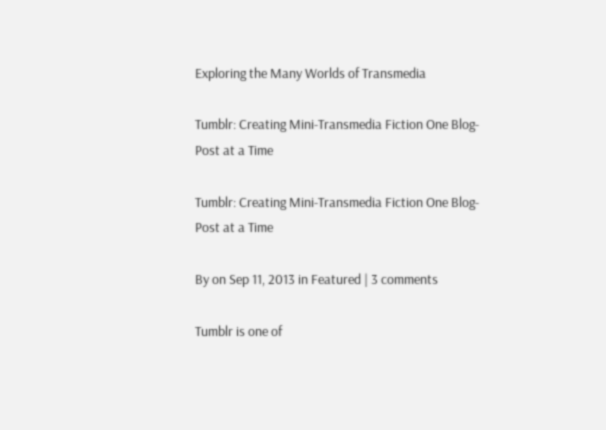Exploring the Many Worlds of Transmedia

Tumblr: Creating Mini-Transmedia Fiction One Blog-Post at a Time

Tumblr: Creating Mini-Transmedia Fiction One Blog-Post at a Time

By on Sep 11, 2013 in Featured | 3 comments

Tumblr is one of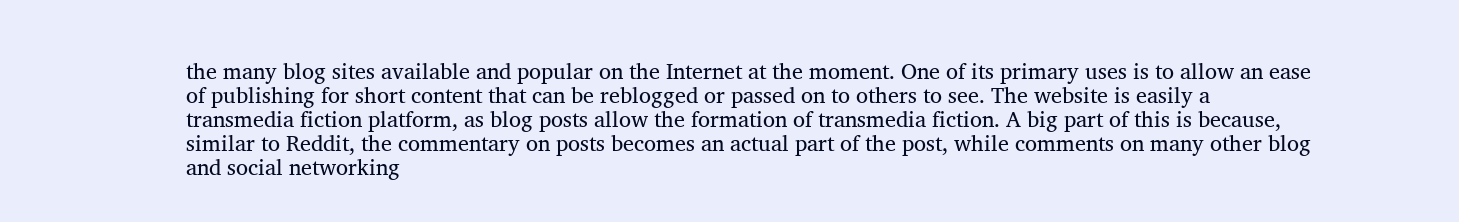the many blog sites available and popular on the Internet at the moment. One of its primary uses is to allow an ease of publishing for short content that can be reblogged or passed on to others to see. The website is easily a transmedia fiction platform, as blog posts allow the formation of transmedia fiction. A big part of this is because, similar to Reddit, the commentary on posts becomes an actual part of the post, while comments on many other blog and social networking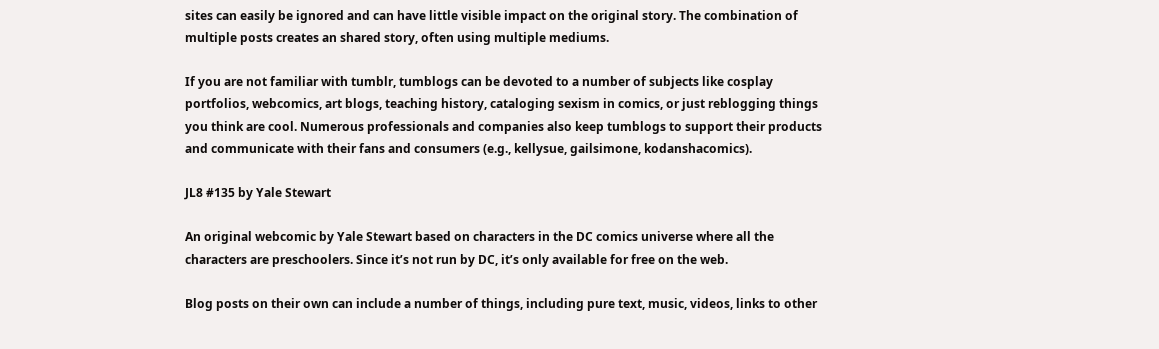sites can easily be ignored and can have little visible impact on the original story. The combination of multiple posts creates an shared story, often using multiple mediums.

If you are not familiar with tumblr, tumblogs can be devoted to a number of subjects like cosplay portfolios, webcomics, art blogs, teaching history, cataloging sexism in comics, or just reblogging things you think are cool. Numerous professionals and companies also keep tumblogs to support their products and communicate with their fans and consumers (e.g., kellysue, gailsimone, kodanshacomics).

JL8 #135 by Yale Stewart

An original webcomic by Yale Stewart based on characters in the DC comics universe where all the characters are preschoolers. Since it’s not run by DC, it’s only available for free on the web.

Blog posts on their own can include a number of things, including pure text, music, videos, links to other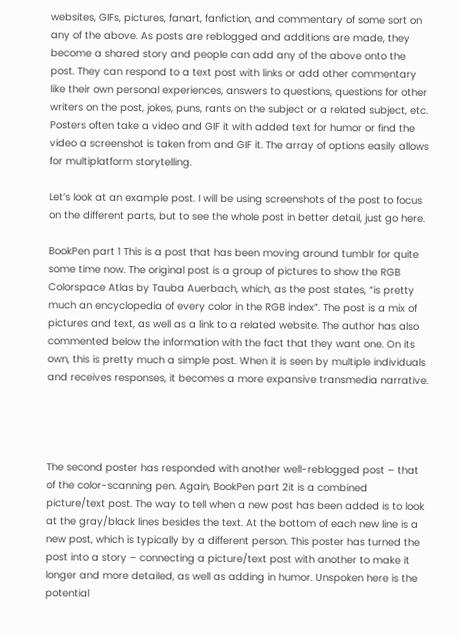websites, GIFs, pictures, fanart, fanfiction, and commentary of some sort on any of the above. As posts are reblogged and additions are made, they become a shared story and people can add any of the above onto the post. They can respond to a text post with links or add other commentary like their own personal experiences, answers to questions, questions for other writers on the post, jokes, puns, rants on the subject or a related subject, etc. Posters often take a video and GIF it with added text for humor or find the video a screenshot is taken from and GIF it. The array of options easily allows for multiplatform storytelling.

Let’s look at an example post. I will be using screenshots of the post to focus on the different parts, but to see the whole post in better detail, just go here.

BookPen part 1 This is a post that has been moving around tumblr for quite some time now. The original post is a group of pictures to show the RGB Colorspace Atlas by Tauba Auerbach, which, as the post states, “is pretty much an encyclopedia of every color in the RGB index”. The post is a mix of pictures and text, as well as a link to a related website. The author has also commented below the information with the fact that they want one. On its own, this is pretty much a simple post. When it is seen by multiple individuals and receives responses, it becomes a more expansive transmedia narrative.




The second poster has responded with another well-reblogged post – that of the color-scanning pen. Again, BookPen part 2it is a combined picture/text post. The way to tell when a new post has been added is to look at the gray/black lines besides the text. At the bottom of each new line is a new post, which is typically by a different person. This poster has turned the post into a story – connecting a picture/text post with another to make it longer and more detailed, as well as adding in humor. Unspoken here is the potential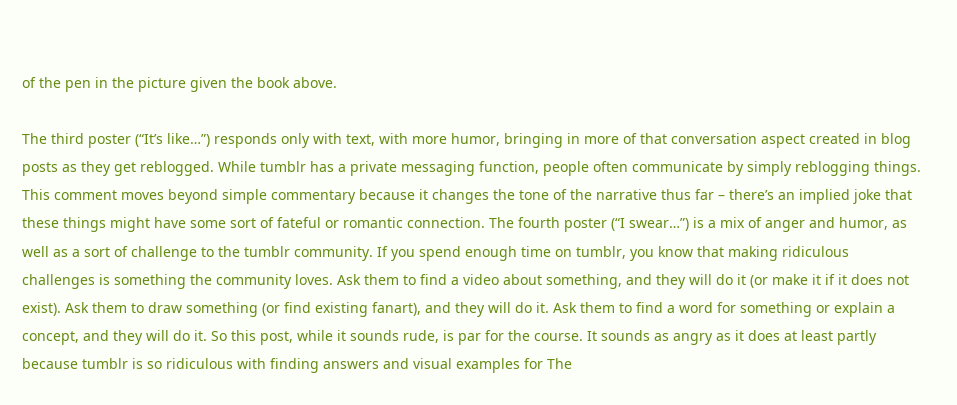of the pen in the picture given the book above.

The third poster (“It’s like…”) responds only with text, with more humor, bringing in more of that conversation aspect created in blog posts as they get reblogged. While tumblr has a private messaging function, people often communicate by simply reblogging things. This comment moves beyond simple commentary because it changes the tone of the narrative thus far – there’s an implied joke that these things might have some sort of fateful or romantic connection. The fourth poster (“I swear…”) is a mix of anger and humor, as well as a sort of challenge to the tumblr community. If you spend enough time on tumblr, you know that making ridiculous challenges is something the community loves. Ask them to find a video about something, and they will do it (or make it if it does not exist). Ask them to draw something (or find existing fanart), and they will do it. Ask them to find a word for something or explain a concept, and they will do it. So this post, while it sounds rude, is par for the course. It sounds as angry as it does at least partly because tumblr is so ridiculous with finding answers and visual examples for The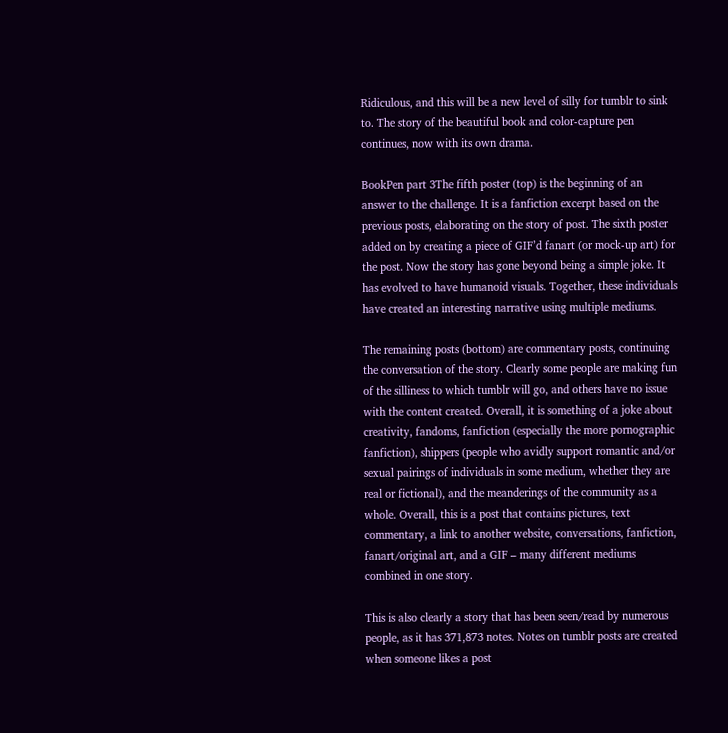Ridiculous, and this will be a new level of silly for tumblr to sink to. The story of the beautiful book and color-capture pen continues, now with its own drama.

BookPen part 3The fifth poster (top) is the beginning of an answer to the challenge. It is a fanfiction excerpt based on the previous posts, elaborating on the story of post. The sixth poster added on by creating a piece of GIF’d fanart (or mock-up art) for the post. Now the story has gone beyond being a simple joke. It has evolved to have humanoid visuals. Together, these individuals have created an interesting narrative using multiple mediums.

The remaining posts (bottom) are commentary posts, continuing the conversation of the story. Clearly some people are making fun of the silliness to which tumblr will go, and others have no issue with the content created. Overall, it is something of a joke about creativity, fandoms, fanfiction (especially the more pornographic fanfiction), shippers (people who avidly support romantic and/or sexual pairings of individuals in some medium, whether they are real or fictional), and the meanderings of the community as a whole. Overall, this is a post that contains pictures, text commentary, a link to another website, conversations, fanfiction, fanart/original art, and a GIF – many different mediums combined in one story.

This is also clearly a story that has been seen/read by numerous people, as it has 371,873 notes. Notes on tumblr posts are created when someone likes a post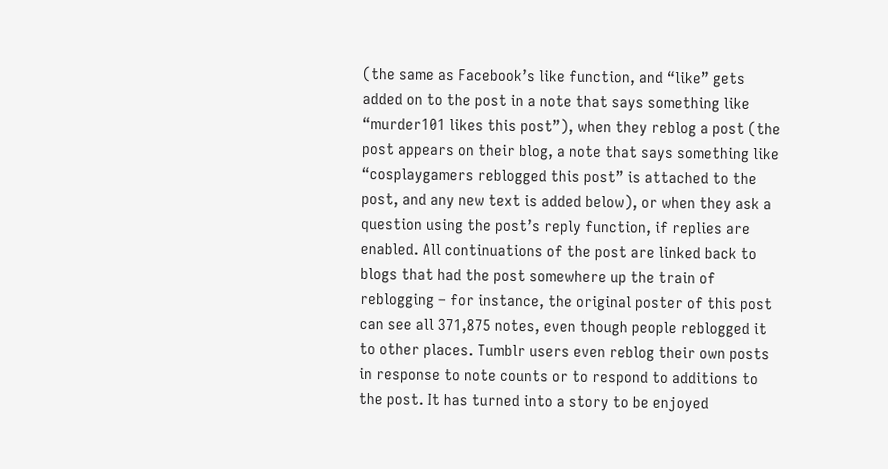(the same as Facebook’s like function, and “like” gets added on to the post in a note that says something like “murder101 likes this post”), when they reblog a post (the post appears on their blog, a note that says something like “cosplaygamers reblogged this post” is attached to the post, and any new text is added below), or when they ask a question using the post’s reply function, if replies are enabled. All continuations of the post are linked back to blogs that had the post somewhere up the train of reblogging – for instance, the original poster of this post can see all 371,875 notes, even though people reblogged it to other places. Tumblr users even reblog their own posts in response to note counts or to respond to additions to the post. It has turned into a story to be enjoyed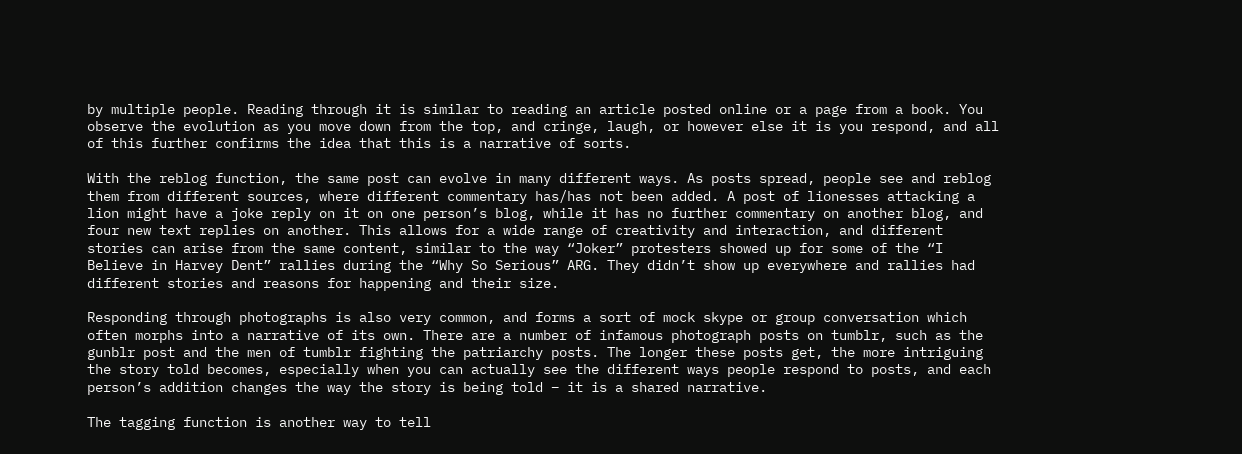by multiple people. Reading through it is similar to reading an article posted online or a page from a book. You observe the evolution as you move down from the top, and cringe, laugh, or however else it is you respond, and all of this further confirms the idea that this is a narrative of sorts.

With the reblog function, the same post can evolve in many different ways. As posts spread, people see and reblog them from different sources, where different commentary has/has not been added. A post of lionesses attacking a lion might have a joke reply on it on one person’s blog, while it has no further commentary on another blog, and four new text replies on another. This allows for a wide range of creativity and interaction, and different stories can arise from the same content, similar to the way “Joker” protesters showed up for some of the “I Believe in Harvey Dent” rallies during the “Why So Serious” ARG. They didn’t show up everywhere and rallies had different stories and reasons for happening and their size.

Responding through photographs is also very common, and forms a sort of mock skype or group conversation which often morphs into a narrative of its own. There are a number of infamous photograph posts on tumblr, such as the gunblr post and the men of tumblr fighting the patriarchy posts. The longer these posts get, the more intriguing the story told becomes, especially when you can actually see the different ways people respond to posts, and each person’s addition changes the way the story is being told – it is a shared narrative.

The tagging function is another way to tell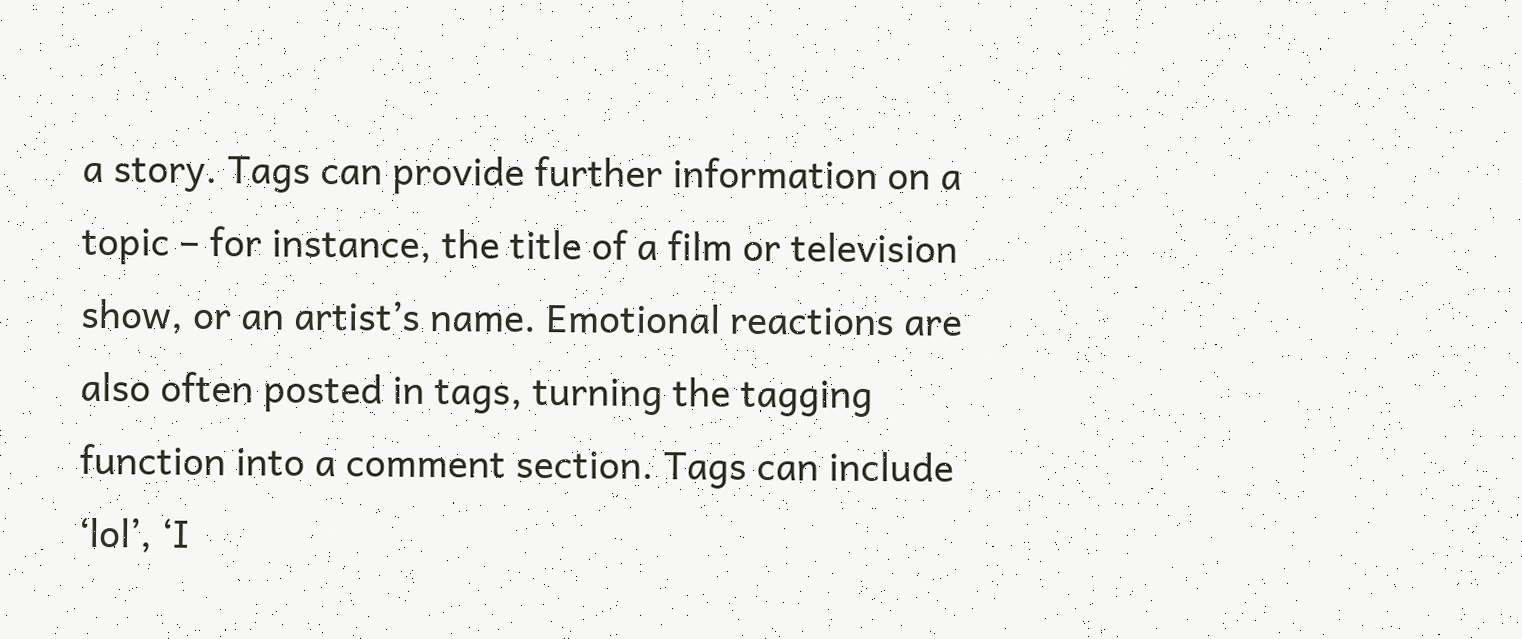a story. Tags can provide further information on a topic – for instance, the title of a film or television show, or an artist’s name. Emotional reactions are also often posted in tags, turning the tagging function into a comment section. Tags can include ‘lol’, ‘I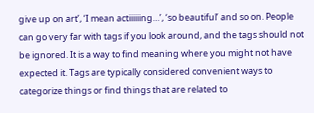give up on art’, ‘I mean actiiiiiing…’, ‘so beautiful’ and so on. People can go very far with tags if you look around, and the tags should not be ignored. It is a way to find meaning where you might not have expected it. Tags are typically considered convenient ways to categorize things or find things that are related to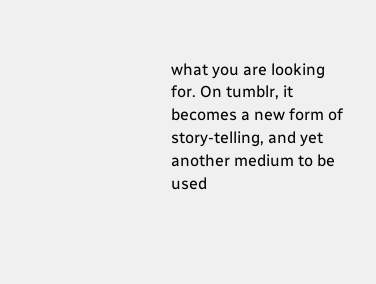what you are looking for. On tumblr, it becomes a new form of story-telling, and yet another medium to be used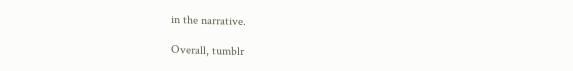in the narrative.

Overall, tumblr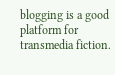blogging is a good platform for transmedia fiction.